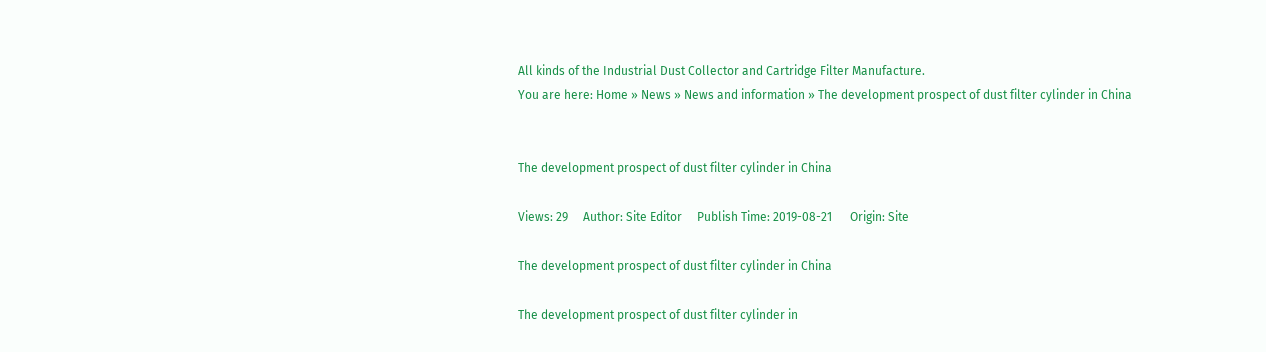All kinds of the Industrial Dust Collector and Cartridge Filter Manufacture.
You are here: Home » News » News and information » The development prospect of dust filter cylinder in China


The development prospect of dust filter cylinder in China

Views: 29     Author: Site Editor     Publish Time: 2019-08-21      Origin: Site

The development prospect of dust filter cylinder in China

The development prospect of dust filter cylinder in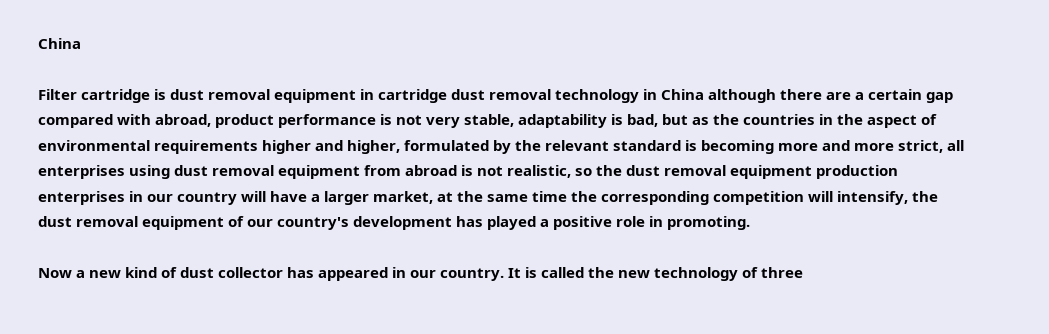China

Filter cartridge is dust removal equipment in cartridge dust removal technology in China although there are a certain gap compared with abroad, product performance is not very stable, adaptability is bad, but as the countries in the aspect of environmental requirements higher and higher, formulated by the relevant standard is becoming more and more strict, all enterprises using dust removal equipment from abroad is not realistic, so the dust removal equipment production enterprises in our country will have a larger market, at the same time the corresponding competition will intensify, the dust removal equipment of our country's development has played a positive role in promoting.

Now a new kind of dust collector has appeared in our country. It is called the new technology of three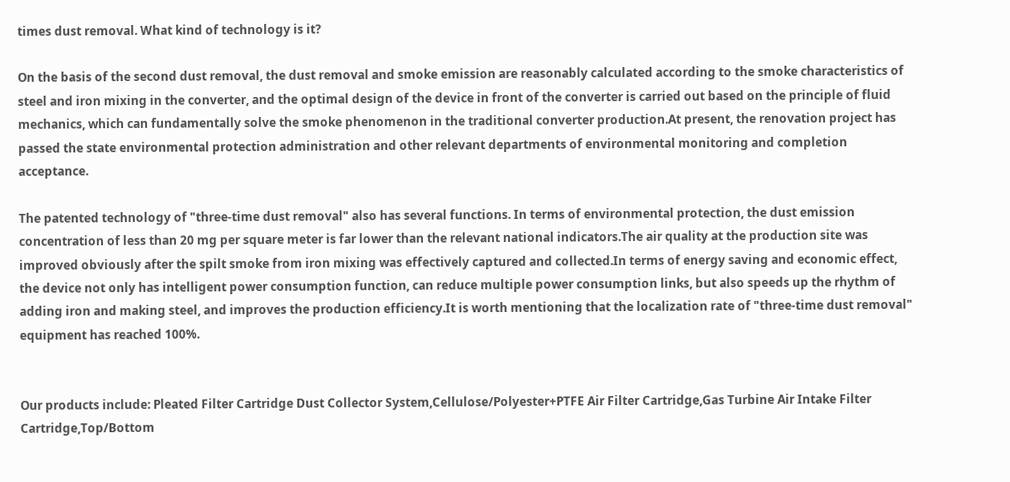times dust removal. What kind of technology is it?

On the basis of the second dust removal, the dust removal and smoke emission are reasonably calculated according to the smoke characteristics of steel and iron mixing in the converter, and the optimal design of the device in front of the converter is carried out based on the principle of fluid mechanics, which can fundamentally solve the smoke phenomenon in the traditional converter production.At present, the renovation project has passed the state environmental protection administration and other relevant departments of environmental monitoring and completion acceptance.

The patented technology of "three-time dust removal" also has several functions. In terms of environmental protection, the dust emission concentration of less than 20 mg per square meter is far lower than the relevant national indicators.The air quality at the production site was improved obviously after the spilt smoke from iron mixing was effectively captured and collected.In terms of energy saving and economic effect, the device not only has intelligent power consumption function, can reduce multiple power consumption links, but also speeds up the rhythm of adding iron and making steel, and improves the production efficiency.It is worth mentioning that the localization rate of "three-time dust removal" equipment has reached 100%.


Our products include: Pleated Filter Cartridge Dust Collector System,Cellulose/Polyester+PTFE Air Filter Cartridge,Gas Turbine Air Intake Filter Cartridge,Top/Bottom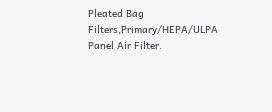Pleated Bag Filters,Primary/HEPA/ULPA Panel Air Filter.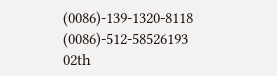(0086)-139-1320-8118
(0086)-512-58526193
02th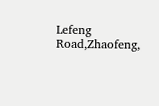Lefeng Road,Zhaofeng,